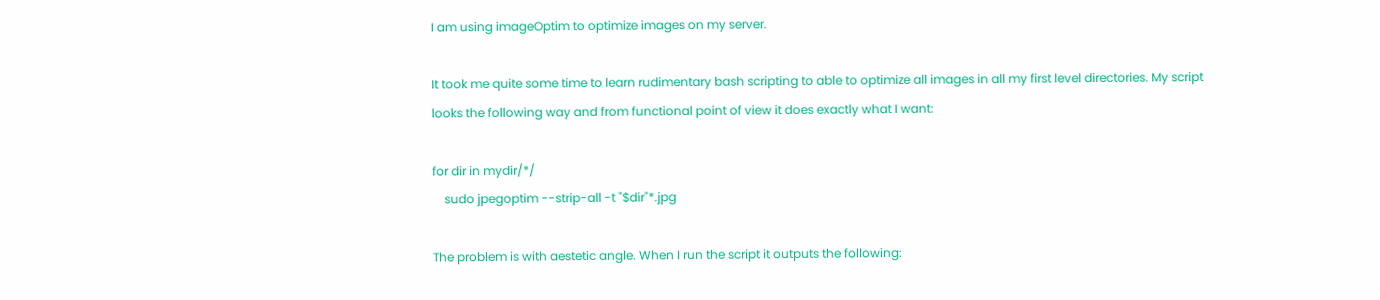I am using imageOptim to optimize images on my server.

It took me quite some time to learn rudimentary bash scripting to able to optimize all images in all my first level directories. My script looks the following way and from functional point of view it does exactly what I want:

for dir in mydir/*/
    sudo jpegoptim --strip-all -t "$dir"*.jpg

The problem is with aestetic angle. When I run the script it outputs the following: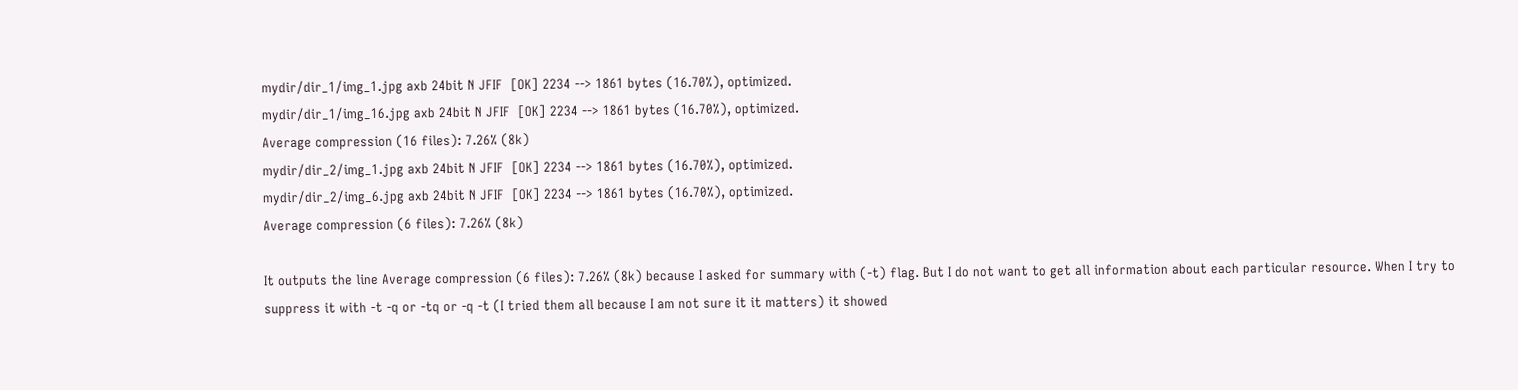mydir/dir_1/img_1.jpg axb 24bit N JFIF  [OK] 2234 --> 1861 bytes (16.70%), optimized.
mydir/dir_1/img_16.jpg axb 24bit N JFIF  [OK] 2234 --> 1861 bytes (16.70%), optimized.
Average compression (16 files): 7.26% (8k)
mydir/dir_2/img_1.jpg axb 24bit N JFIF  [OK] 2234 --> 1861 bytes (16.70%), optimized.
mydir/dir_2/img_6.jpg axb 24bit N JFIF  [OK] 2234 --> 1861 bytes (16.70%), optimized.
Average compression (6 files): 7.26% (8k)

It outputs the line Average compression (6 files): 7.26% (8k) because I asked for summary with (-t) flag. But I do not want to get all information about each particular resource. When I try to suppress it with -t -q or -tq or -q -t (I tried them all because I am not sure it it matters) it showed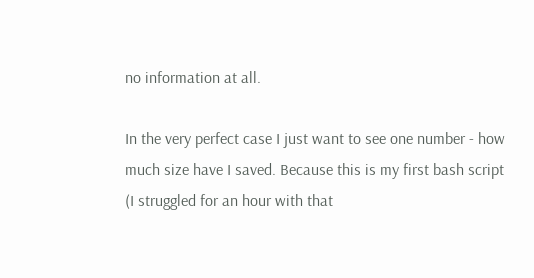no information at all.

In the very perfect case I just want to see one number - how much size have I saved. Because this is my first bash script (I struggled for an hour with that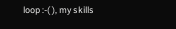loop :-( ), my skills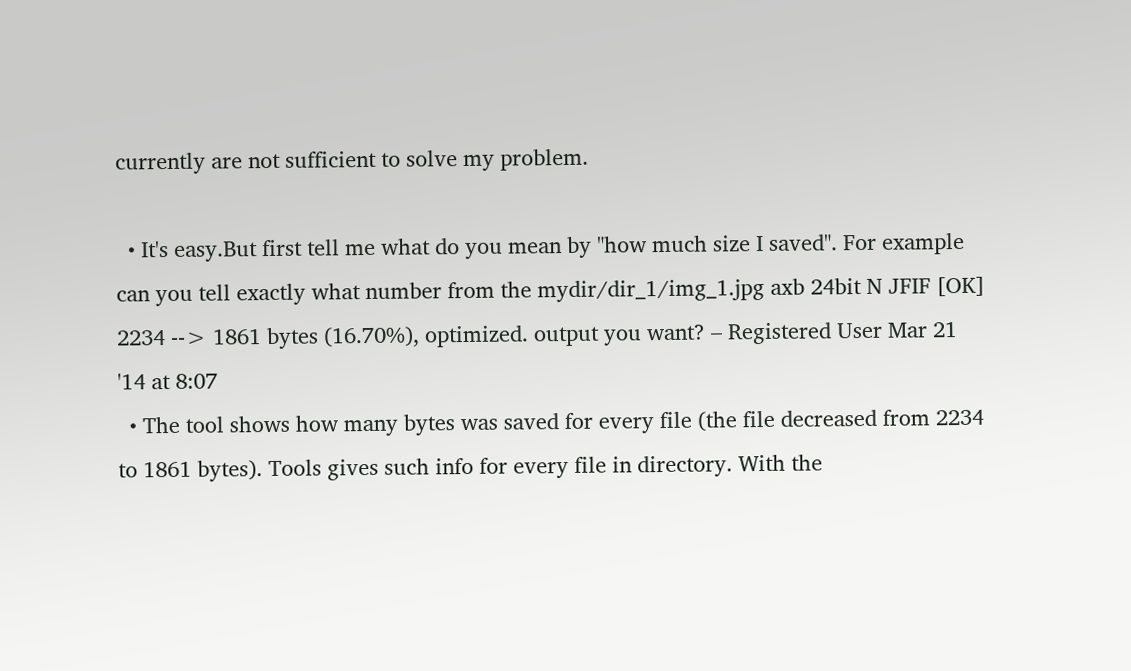currently are not sufficient to solve my problem.

  • It's easy.But first tell me what do you mean by "how much size I saved". For example can you tell exactly what number from the mydir/dir_1/img_1.jpg axb 24bit N JFIF [OK] 2234 --> 1861 bytes (16.70%), optimized. output you want? – Registered User Mar 21 '14 at 8:07
  • The tool shows how many bytes was saved for every file (the file decreased from 2234 to 1861 bytes). Tools gives such info for every file in directory. With the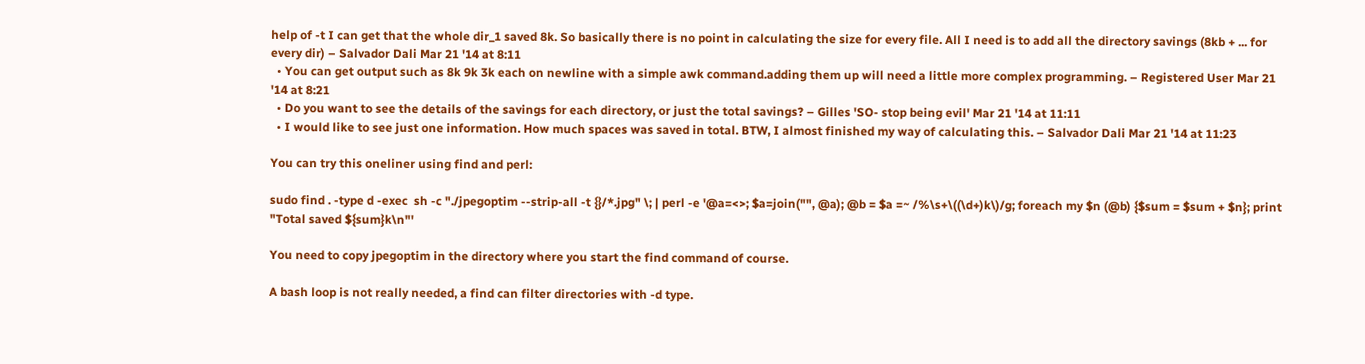help of -t I can get that the whole dir_1 saved 8k. So basically there is no point in calculating the size for every file. All I need is to add all the directory savings (8kb + ... for every dir) – Salvador Dali Mar 21 '14 at 8:11
  • You can get output such as 8k 9k 3k each on newline with a simple awk command.adding them up will need a little more complex programming. – Registered User Mar 21 '14 at 8:21
  • Do you want to see the details of the savings for each directory, or just the total savings? – Gilles 'SO- stop being evil' Mar 21 '14 at 11:11
  • I would like to see just one information. How much spaces was saved in total. BTW, I almost finished my way of calculating this. – Salvador Dali Mar 21 '14 at 11:23

You can try this oneliner using find and perl:

sudo find . -type d -exec  sh -c "./jpegoptim --strip-all -t {}/*.jpg" \; | perl -e '@a=<>; $a=join("", @a); @b = $a =~ /%\s+\((\d+)k\)/g; foreach my $n (@b) {$sum = $sum + $n}; print "Total saved ${sum}k\n"'

You need to copy jpegoptim in the directory where you start the find command of course.

A bash loop is not really needed, a find can filter directories with -d type.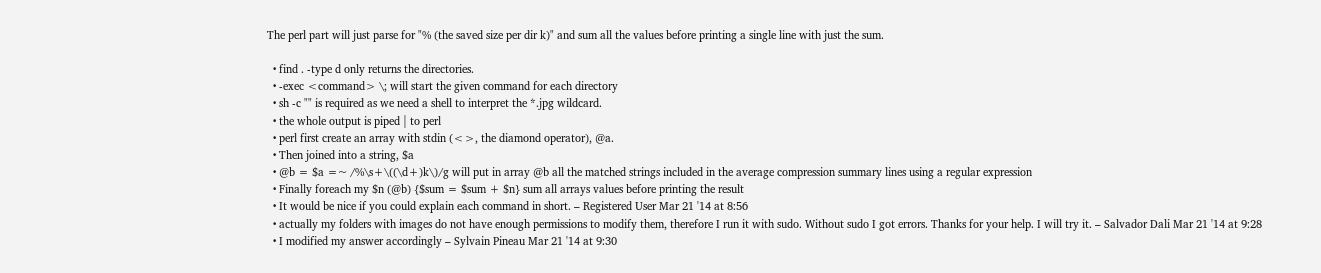The perl part will just parse for "% (the saved size per dir k)" and sum all the values before printing a single line with just the sum.

  • find . -type d only returns the directories.
  • -exec <command> \; will start the given command for each directory
  • sh -c "" is required as we need a shell to interpret the *.jpg wildcard.
  • the whole output is piped | to perl
  • perl first create an array with stdin (<>, the diamond operator), @a.
  • Then joined into a string, $a
  • @b = $a =~ /%\s+\((\d+)k\)/g will put in array @b all the matched strings included in the average compression summary lines using a regular expression
  • Finally foreach my $n (@b) {$sum = $sum + $n} sum all arrays values before printing the result
  • It would be nice if you could explain each command in short. – Registered User Mar 21 '14 at 8:56
  • actually my folders with images do not have enough permissions to modify them, therefore I run it with sudo. Without sudo I got errors. Thanks for your help. I will try it. – Salvador Dali Mar 21 '14 at 9:28
  • I modified my answer accordingly – Sylvain Pineau Mar 21 '14 at 9:30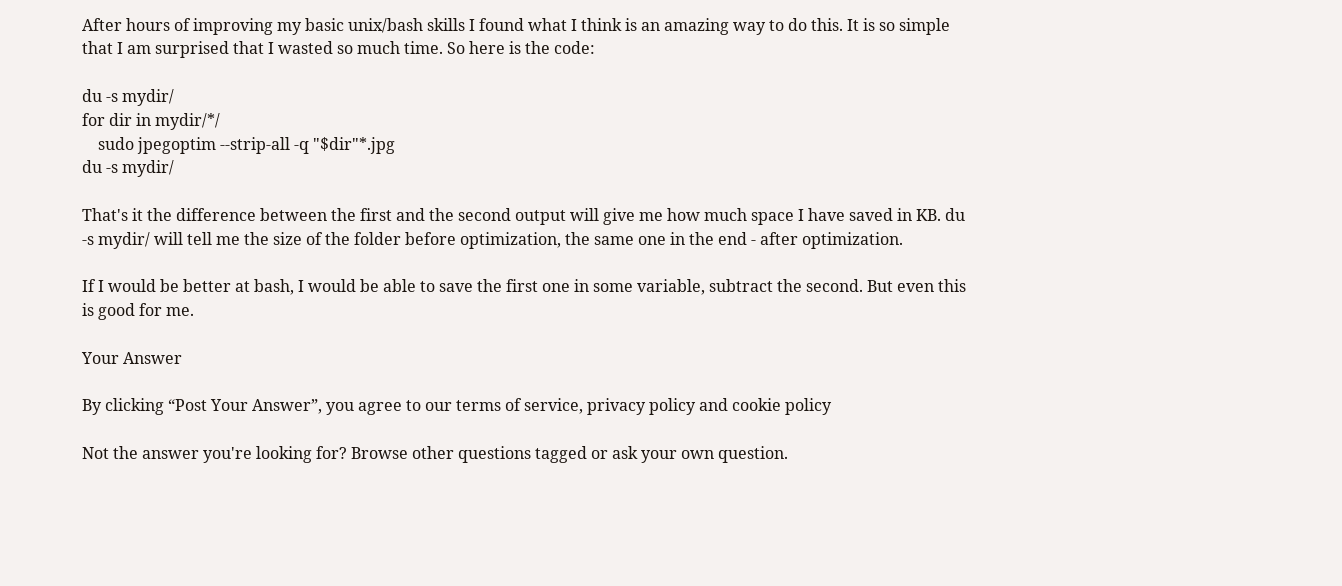After hours of improving my basic unix/bash skills I found what I think is an amazing way to do this. It is so simple that I am surprised that I wasted so much time. So here is the code:

du -s mydir/
for dir in mydir/*/
    sudo jpegoptim --strip-all -q "$dir"*.jpg
du -s mydir/

That's it the difference between the first and the second output will give me how much space I have saved in KB. du -s mydir/ will tell me the size of the folder before optimization, the same one in the end - after optimization.

If I would be better at bash, I would be able to save the first one in some variable, subtract the second. But even this is good for me.

Your Answer

By clicking “Post Your Answer”, you agree to our terms of service, privacy policy and cookie policy

Not the answer you're looking for? Browse other questions tagged or ask your own question.